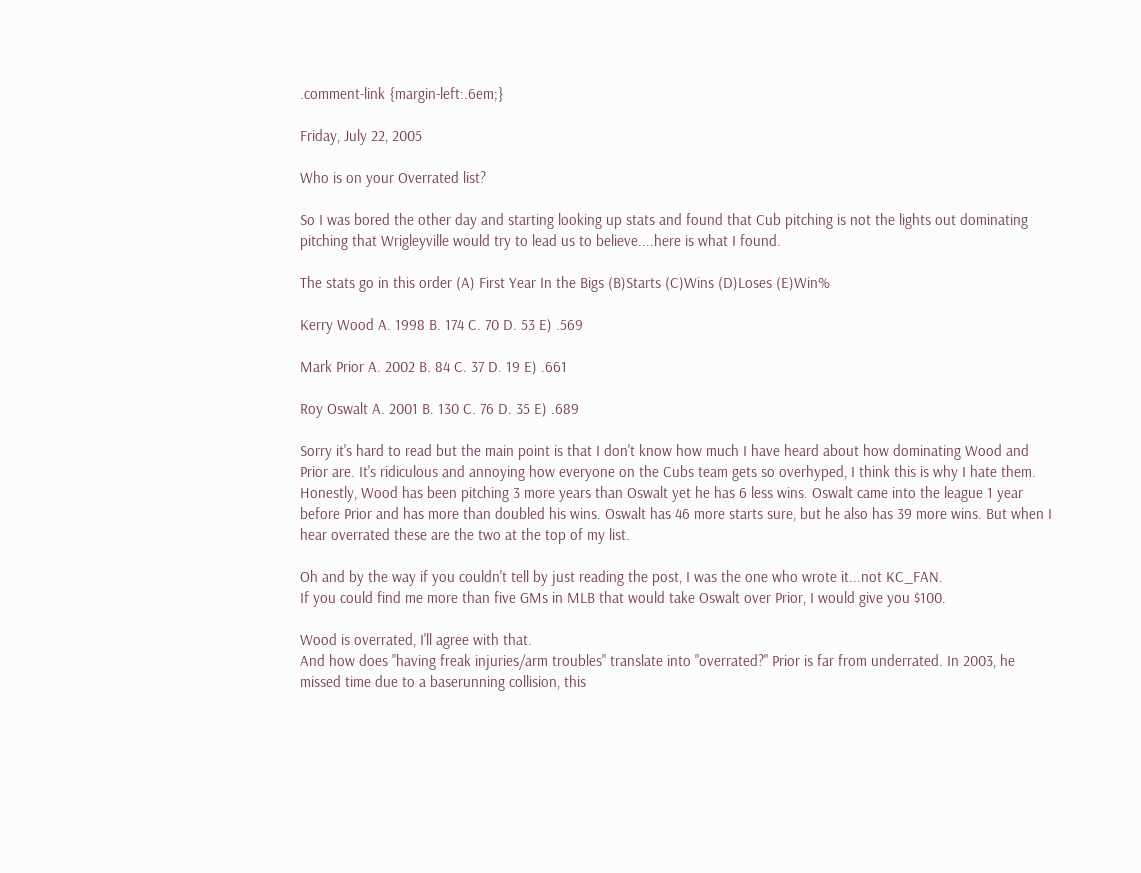.comment-link {margin-left:.6em;}

Friday, July 22, 2005

Who is on your Overrated list?

So I was bored the other day and starting looking up stats and found that Cub pitching is not the lights out dominating pitching that Wrigleyville would try to lead us to believe....here is what I found.

The stats go in this order (A) First Year In the Bigs (B)Starts (C)Wins (D)Loses (E)Win%

Kerry Wood A. 1998 B. 174 C. 70 D. 53 E) .569

Mark Prior A. 2002 B. 84 C. 37 D. 19 E) .661

Roy Oswalt A. 2001 B. 130 C. 76 D. 35 E) .689

Sorry it's hard to read but the main point is that I don't know how much I have heard about how dominating Wood and Prior are. It's ridiculous and annoying how everyone on the Cubs team gets so overhyped, I think this is why I hate them. Honestly, Wood has been pitching 3 more years than Oswalt yet he has 6 less wins. Oswalt came into the league 1 year before Prior and has more than doubled his wins. Oswalt has 46 more starts sure, but he also has 39 more wins. But when I hear overrated these are the two at the top of my list.

Oh and by the way if you couldn't tell by just reading the post, I was the one who wrote it...not KC_FAN.
If you could find me more than five GMs in MLB that would take Oswalt over Prior, I would give you $100.

Wood is overrated, I'll agree with that.
And how does "having freak injuries/arm troubles" translate into "overrated?" Prior is far from underrated. In 2003, he missed time due to a baserunning collision, this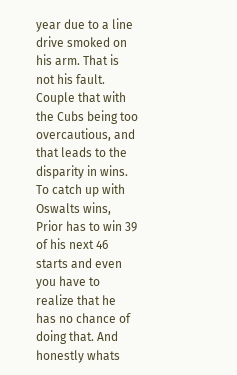year due to a line drive smoked on his arm. That is not his fault. Couple that with the Cubs being too overcautious, and that leads to the disparity in wins.
To catch up with Oswalts wins, Prior has to win 39 of his next 46 starts and even you have to realize that he has no chance of doing that. And honestly whats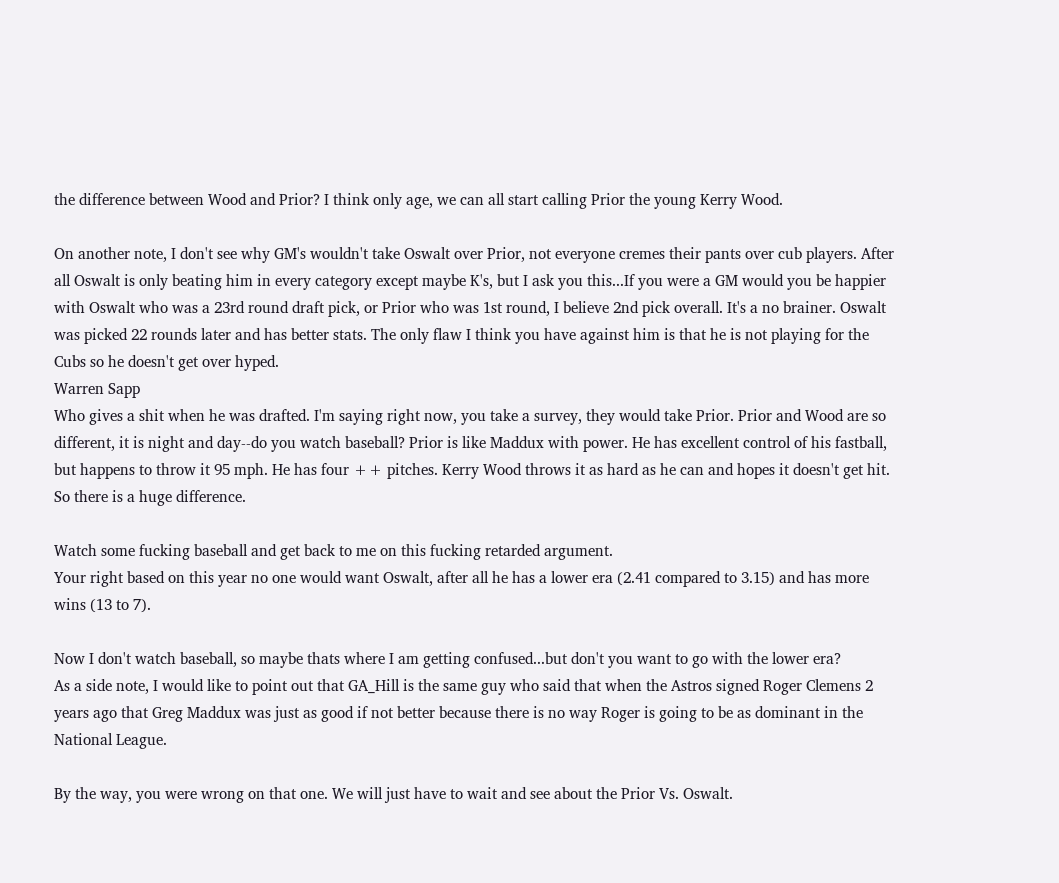the difference between Wood and Prior? I think only age, we can all start calling Prior the young Kerry Wood.

On another note, I don't see why GM's wouldn't take Oswalt over Prior, not everyone cremes their pants over cub players. After all Oswalt is only beating him in every category except maybe K's, but I ask you this...If you were a GM would you be happier with Oswalt who was a 23rd round draft pick, or Prior who was 1st round, I believe 2nd pick overall. It's a no brainer. Oswalt was picked 22 rounds later and has better stats. The only flaw I think you have against him is that he is not playing for the Cubs so he doesn't get over hyped.
Warren Sapp
Who gives a shit when he was drafted. I'm saying right now, you take a survey, they would take Prior. Prior and Wood are so different, it is night and day--do you watch baseball? Prior is like Maddux with power. He has excellent control of his fastball, but happens to throw it 95 mph. He has four ++ pitches. Kerry Wood throws it as hard as he can and hopes it doesn't get hit. So there is a huge difference.

Watch some fucking baseball and get back to me on this fucking retarded argument.
Your right based on this year no one would want Oswalt, after all he has a lower era (2.41 compared to 3.15) and has more wins (13 to 7).

Now I don't watch baseball, so maybe thats where I am getting confused...but don't you want to go with the lower era?
As a side note, I would like to point out that GA_Hill is the same guy who said that when the Astros signed Roger Clemens 2 years ago that Greg Maddux was just as good if not better because there is no way Roger is going to be as dominant in the National League.

By the way, you were wrong on that one. We will just have to wait and see about the Prior Vs. Oswalt.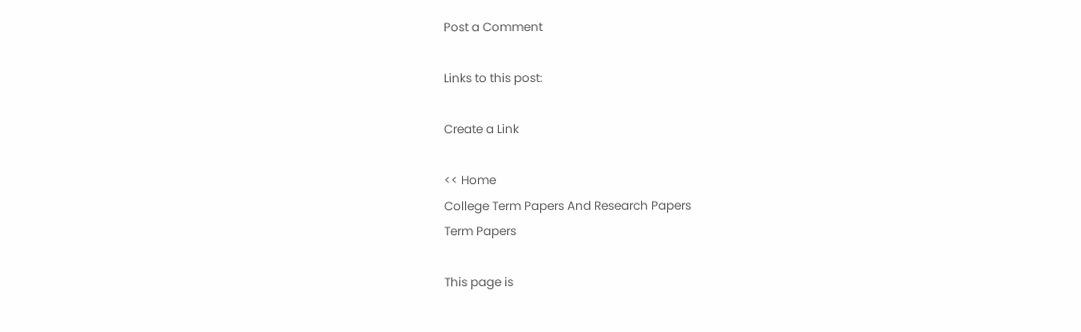Post a Comment

Links to this post:

Create a Link

<< Home
College Term Papers And Research Papers
Term Papers

This page is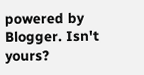powered by Blogger. Isn't yours?